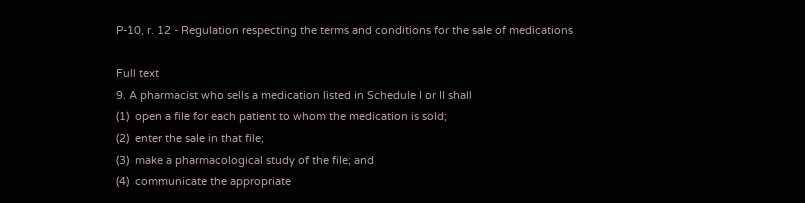P-10, r. 12 - Regulation respecting the terms and conditions for the sale of medications

Full text
9. A pharmacist who sells a medication listed in Schedule I or II shall
(1)  open a file for each patient to whom the medication is sold;
(2)  enter the sale in that file;
(3)  make a pharmacological study of the file; and
(4)  communicate the appropriate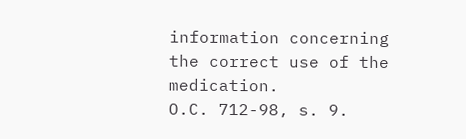information concerning the correct use of the medication.
O.C. 712-98, s. 9.